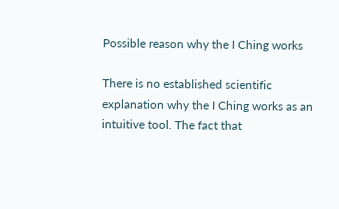Possible reason why the I Ching works

There is no established scientific explanation why the I Ching works as an intuitive tool. The fact that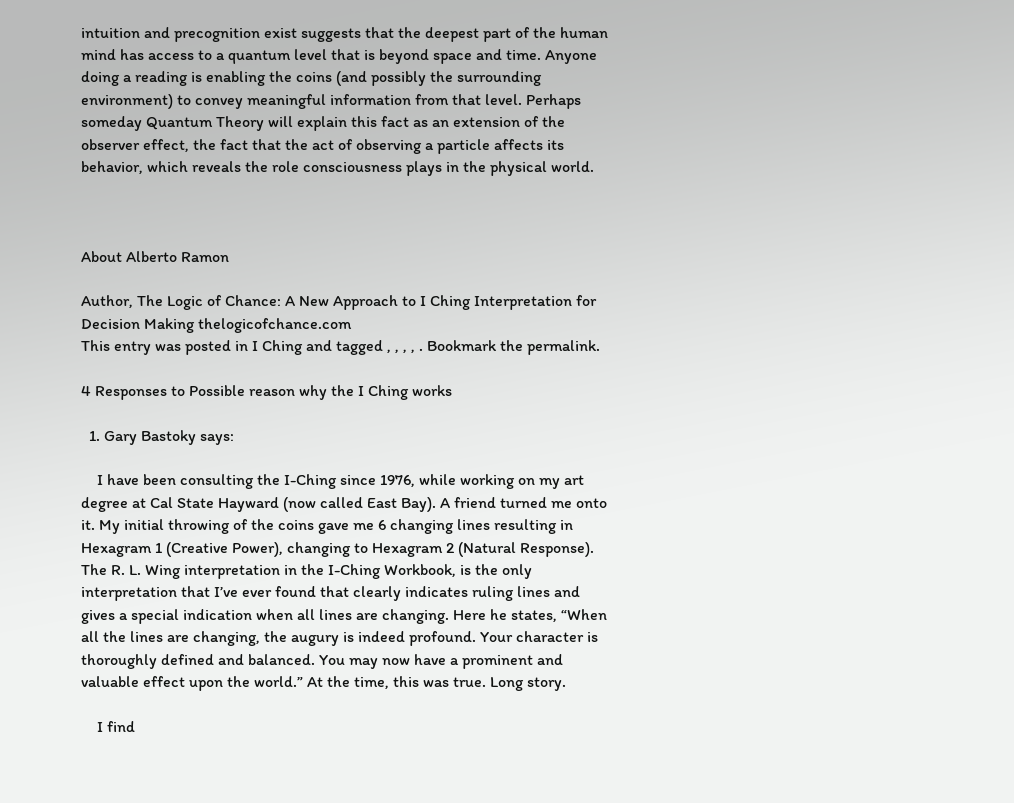intuition and precognition exist suggests that the deepest part of the human mind has access to a quantum level that is beyond space and time. Anyone doing a reading is enabling the coins (and possibly the surrounding environment) to convey meaningful information from that level. Perhaps someday Quantum Theory will explain this fact as an extension of the observer effect, the fact that the act of observing a particle affects its behavior, which reveals the role consciousness plays in the physical world.



About Alberto Ramon

Author, The Logic of Chance: A New Approach to I Ching Interpretation for Decision Making thelogicofchance.com
This entry was posted in I Ching and tagged , , , , . Bookmark the permalink.

4 Responses to Possible reason why the I Ching works

  1. Gary Bastoky says:

    I have been consulting the I-Ching since 1976, while working on my art degree at Cal State Hayward (now called East Bay). A friend turned me onto it. My initial throwing of the coins gave me 6 changing lines resulting in Hexagram 1 (Creative Power), changing to Hexagram 2 (Natural Response). The R. L. Wing interpretation in the I-Ching Workbook, is the only interpretation that I’ve ever found that clearly indicates ruling lines and gives a special indication when all lines are changing. Here he states, “When all the lines are changing, the augury is indeed profound. Your character is thoroughly defined and balanced. You may now have a prominent and valuable effect upon the world.” At the time, this was true. Long story.

    I find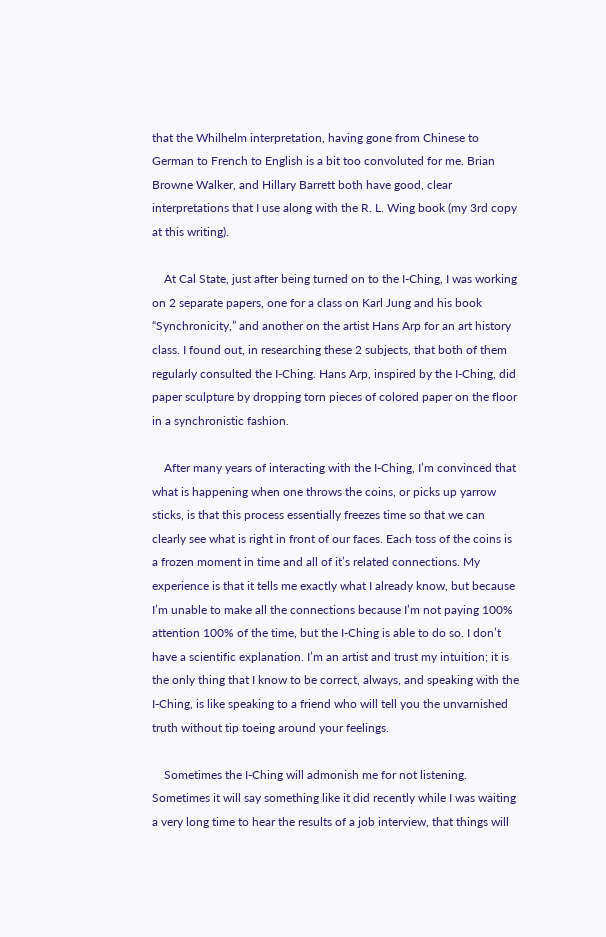that the Whilhelm interpretation, having gone from Chinese to German to French to English is a bit too convoluted for me. Brian Browne Walker, and Hillary Barrett both have good, clear interpretations that I use along with the R. L. Wing book (my 3rd copy at this writing).

    At Cal State, just after being turned on to the I-Ching, I was working on 2 separate papers, one for a class on Karl Jung and his book “Synchronicity,” and another on the artist Hans Arp for an art history class. I found out, in researching these 2 subjects, that both of them regularly consulted the I-Ching. Hans Arp, inspired by the I-Ching, did paper sculpture by dropping torn pieces of colored paper on the floor in a synchronistic fashion.

    After many years of interacting with the I-Ching, I’m convinced that what is happening when one throws the coins, or picks up yarrow sticks, is that this process essentially freezes time so that we can clearly see what is right in front of our faces. Each toss of the coins is a frozen moment in time and all of it’s related connections. My experience is that it tells me exactly what I already know, but because I’m unable to make all the connections because I’m not paying 100% attention 100% of the time, but the I-Ching is able to do so. I don’t have a scientific explanation. I’m an artist and trust my intuition; it is the only thing that I know to be correct, always, and speaking with the I-Ching, is like speaking to a friend who will tell you the unvarnished truth without tip toeing around your feelings.

    Sometimes the I-Ching will admonish me for not listening. Sometimes it will say something like it did recently while I was waiting a very long time to hear the results of a job interview, that things will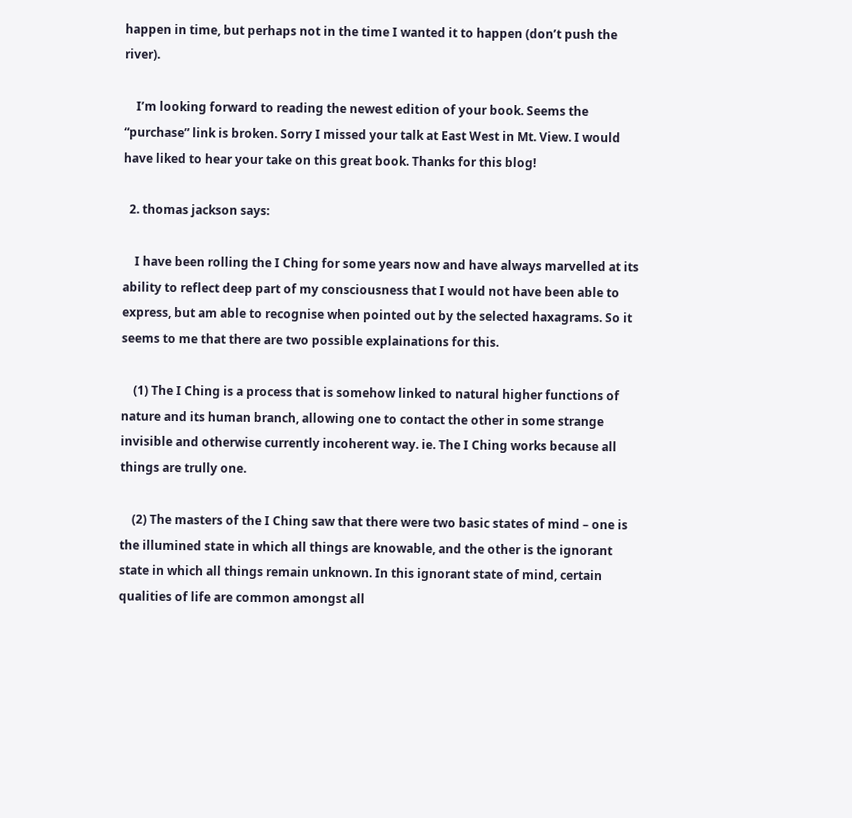happen in time, but perhaps not in the time I wanted it to happen (don’t push the river).

    I’m looking forward to reading the newest edition of your book. Seems the “purchase” link is broken. Sorry I missed your talk at East West in Mt. View. I would have liked to hear your take on this great book. Thanks for this blog!

  2. thomas jackson says:

    I have been rolling the I Ching for some years now and have always marvelled at its ability to reflect deep part of my consciousness that I would not have been able to express, but am able to recognise when pointed out by the selected haxagrams. So it seems to me that there are two possible explainations for this.

    (1) The I Ching is a process that is somehow linked to natural higher functions of nature and its human branch, allowing one to contact the other in some strange invisible and otherwise currently incoherent way. ie. The I Ching works because all things are trully one.

    (2) The masters of the I Ching saw that there were two basic states of mind – one is the illumined state in which all things are knowable, and the other is the ignorant state in which all things remain unknown. In this ignorant state of mind, certain qualities of life are common amongst all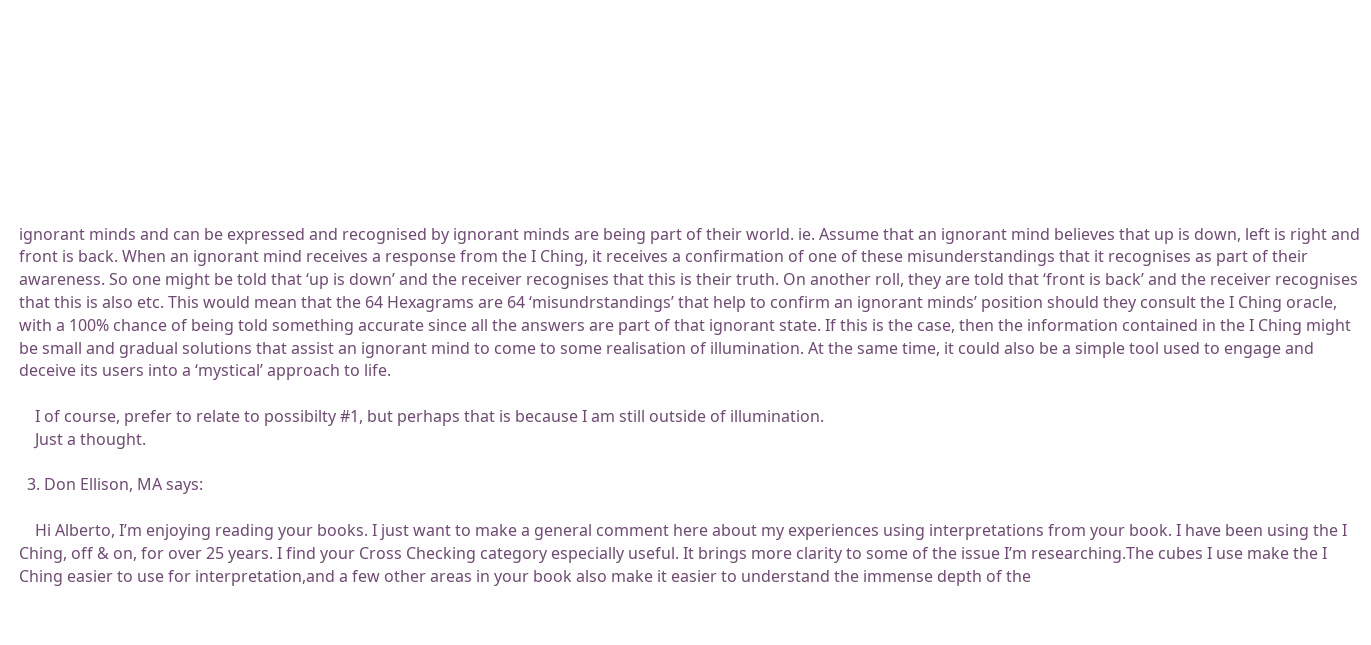ignorant minds and can be expressed and recognised by ignorant minds are being part of their world. ie. Assume that an ignorant mind believes that up is down, left is right and front is back. When an ignorant mind receives a response from the I Ching, it receives a confirmation of one of these misunderstandings that it recognises as part of their awareness. So one might be told that ‘up is down’ and the receiver recognises that this is their truth. On another roll, they are told that ‘front is back’ and the receiver recognises that this is also etc. This would mean that the 64 Hexagrams are 64 ‘misundrstandings’ that help to confirm an ignorant minds’ position should they consult the I Ching oracle, with a 100% chance of being told something accurate since all the answers are part of that ignorant state. If this is the case, then the information contained in the I Ching might be small and gradual solutions that assist an ignorant mind to come to some realisation of illumination. At the same time, it could also be a simple tool used to engage and deceive its users into a ‘mystical’ approach to life.

    I of course, prefer to relate to possibilty #1, but perhaps that is because I am still outside of illumination.
    Just a thought.

  3. Don Ellison, MA says:

    Hi Alberto, I’m enjoying reading your books. I just want to make a general comment here about my experiences using interpretations from your book. I have been using the I Ching, off & on, for over 25 years. I find your Cross Checking category especially useful. It brings more clarity to some of the issue I’m researching.The cubes I use make the I Ching easier to use for interpretation,and a few other areas in your book also make it easier to understand the immense depth of the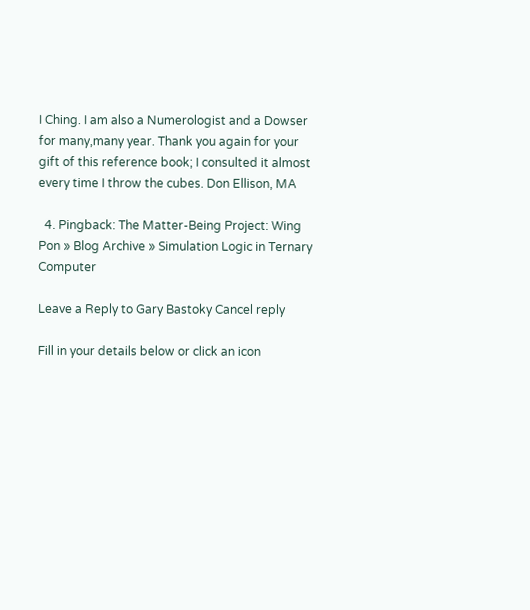I Ching. I am also a Numerologist and a Dowser for many,many year. Thank you again for your gift of this reference book; I consulted it almost every time I throw the cubes. Don Ellison, MA

  4. Pingback: The Matter-Being Project: Wing Pon » Blog Archive » Simulation Logic in Ternary Computer

Leave a Reply to Gary Bastoky Cancel reply

Fill in your details below or click an icon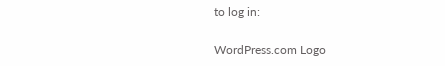to log in:

WordPress.com Logo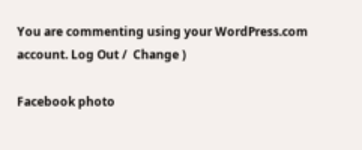You are commenting using your WordPress.com account. Log Out /  Change )

Facebook photo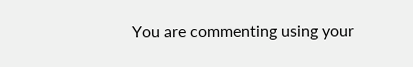You are commenting using your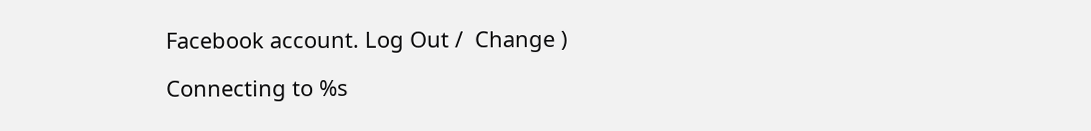Facebook account. Log Out /  Change )

Connecting to %s